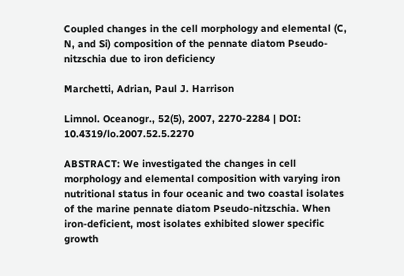Coupled changes in the cell morphology and elemental (C, N, and Si) composition of the pennate diatom Pseudo-nitzschia due to iron deficiency

Marchetti, Adrian, Paul J. Harrison

Limnol. Oceanogr., 52(5), 2007, 2270-2284 | DOI: 10.4319/lo.2007.52.5.2270

ABSTRACT: We investigated the changes in cell morphology and elemental composition with varying iron nutritional status in four oceanic and two coastal isolates of the marine pennate diatom Pseudo-nitzschia. When iron-deficient, most isolates exhibited slower specific growth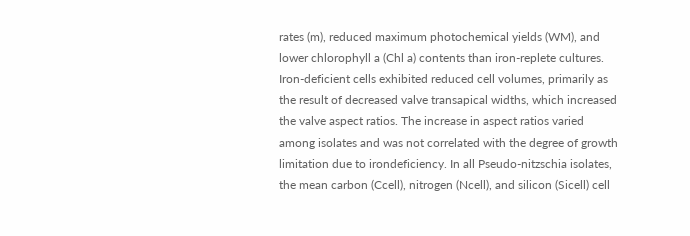rates (m), reduced maximum photochemical yields (WM), and lower chlorophyll a (Chl a) contents than iron-replete cultures. Iron-deficient cells exhibited reduced cell volumes, primarily as the result of decreased valve transapical widths, which increased the valve aspect ratios. The increase in aspect ratios varied among isolates and was not correlated with the degree of growth limitation due to irondeficiency. In all Pseudo-nitzschia isolates, the mean carbon (Ccell), nitrogen (Ncell), and silicon (Sicell) cell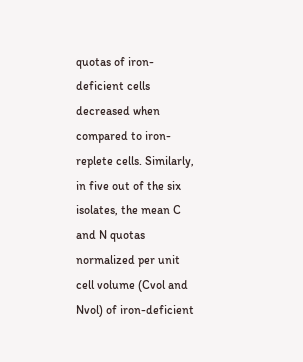quotas of iron-deficient cells decreased when compared to iron-replete cells. Similarly, in five out of the six isolates, the mean C and N quotas normalized per unit cell volume (Cvol and Nvol) of iron-deficient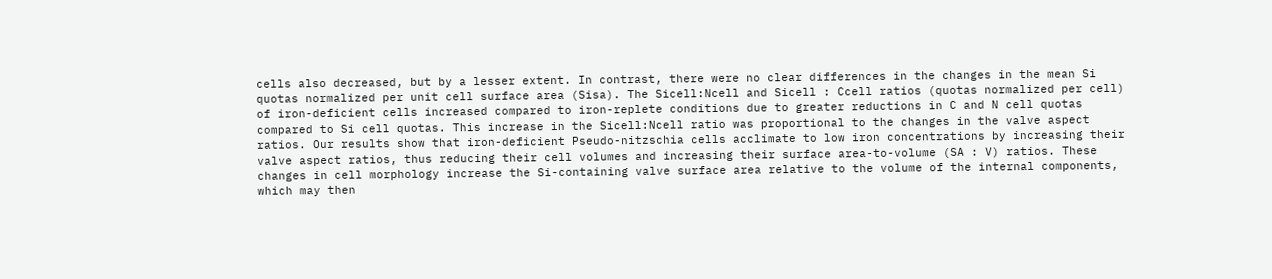cells also decreased, but by a lesser extent. In contrast, there were no clear differences in the changes in the mean Si quotas normalized per unit cell surface area (Sisa). The Sicell:Ncell and Sicell : Ccell ratios (quotas normalized per cell) of iron-deficient cells increased compared to iron-replete conditions due to greater reductions in C and N cell quotas compared to Si cell quotas. This increase in the Sicell:Ncell ratio was proportional to the changes in the valve aspect ratios. Our results show that iron-deficient Pseudo-nitzschia cells acclimate to low iron concentrations by increasing their valve aspect ratios, thus reducing their cell volumes and increasing their surface area-to-volume (SA : V) ratios. These changes in cell morphology increase the Si-containing valve surface area relative to the volume of the internal components, which may then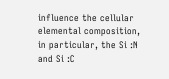influence the cellular elemental composition, in particular, the Si :N and Si :C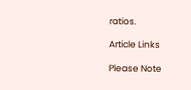ratios.

Article Links

Please Note